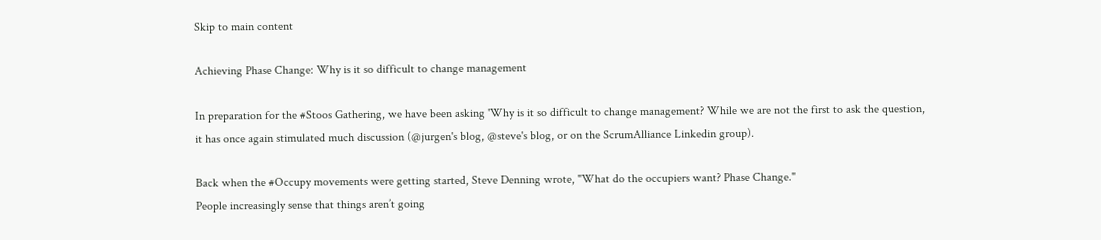Skip to main content

Achieving Phase Change: Why is it so difficult to change management

In preparation for the #Stoos Gathering, we have been asking 'Why is it so difficult to change management? While we are not the first to ask the question, it has once again stimulated much discussion (@jurgen's blog, @steve's blog, or on the ScrumAlliance Linkedin group).

Back when the #Occupy movements were getting started, Steve Denning wrote, "What do the occupiers want? Phase Change."
People increasingly sense that things aren’t going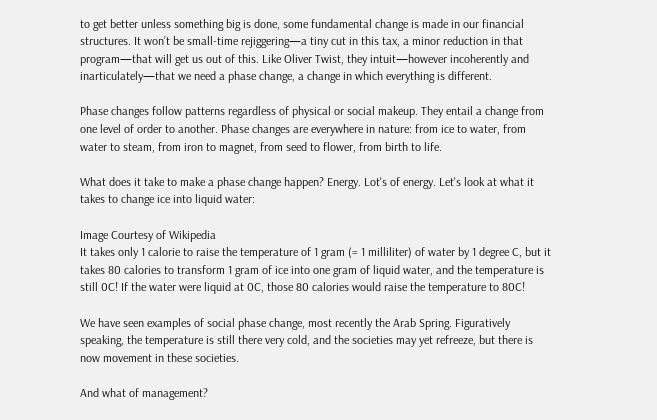to get better unless something big is done, some fundamental change is made in our financial structures. It won’t be small-time rejiggering—a tiny cut in this tax, a minor reduction in that program—that will get us out of this. Like Oliver Twist, they intuit—however incoherently and inarticulately—that we need a phase change, a change in which everything is different.

Phase changes follow patterns regardless of physical or social makeup. They entail a change from one level of order to another. Phase changes are everywhere in nature: from ice to water, from water to steam, from iron to magnet, from seed to flower, from birth to life.

What does it take to make a phase change happen? Energy. Lot's of energy. Let's look at what it takes to change ice into liquid water:

Image Courtesy of Wikipedia
It takes only 1 calorie to raise the temperature of 1 gram (= 1 milliliter) of water by 1 degree C, but it takes 80 calories to transform 1 gram of ice into one gram of liquid water, and the temperature is still 0C! If the water were liquid at 0C, those 80 calories would raise the temperature to 80C!

We have seen examples of social phase change, most recently the Arab Spring. Figuratively speaking, the temperature is still there very cold, and the societies may yet refreeze, but there is now movement in these societies.

And what of management?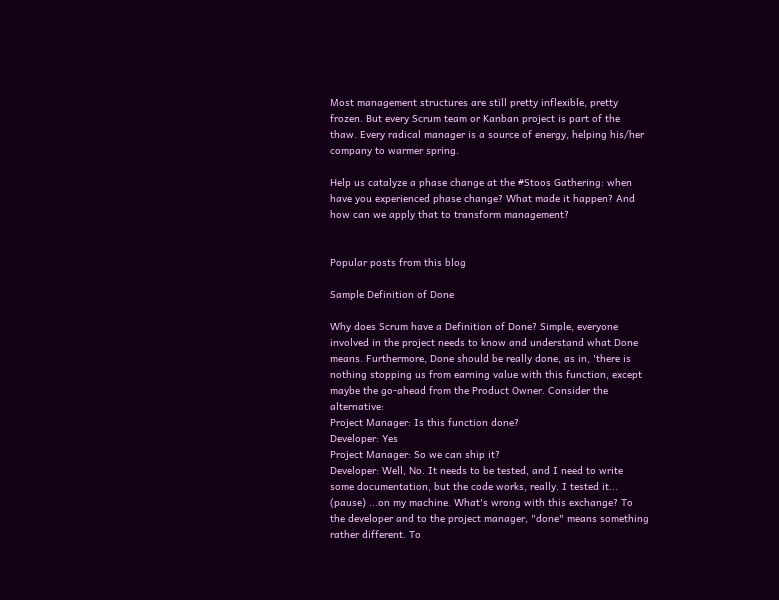Most management structures are still pretty inflexible, pretty frozen. But every Scrum team or Kanban project is part of the thaw. Every radical manager is a source of energy, helping his/her company to warmer spring.

Help us catalyze a phase change at the #Stoos Gathering: when have you experienced phase change? What made it happen? And how can we apply that to transform management?


Popular posts from this blog

Sample Definition of Done

Why does Scrum have a Definition of Done? Simple, everyone involved in the project needs to know and understand what Done means. Furthermore, Done should be really done, as in, 'there is nothing stopping us from earning value with this function, except maybe the go-ahead from the Product Owner. Consider the alternative:
Project Manager: Is this function done?
Developer: Yes
Project Manager: So we can ship it?
Developer: Well, No. It needs to be tested, and I need to write some documentation, but the code works, really. I tested it... (pause) ...on my machine. What's wrong with this exchange? To the developer and to the project manager, "done" means something rather different. To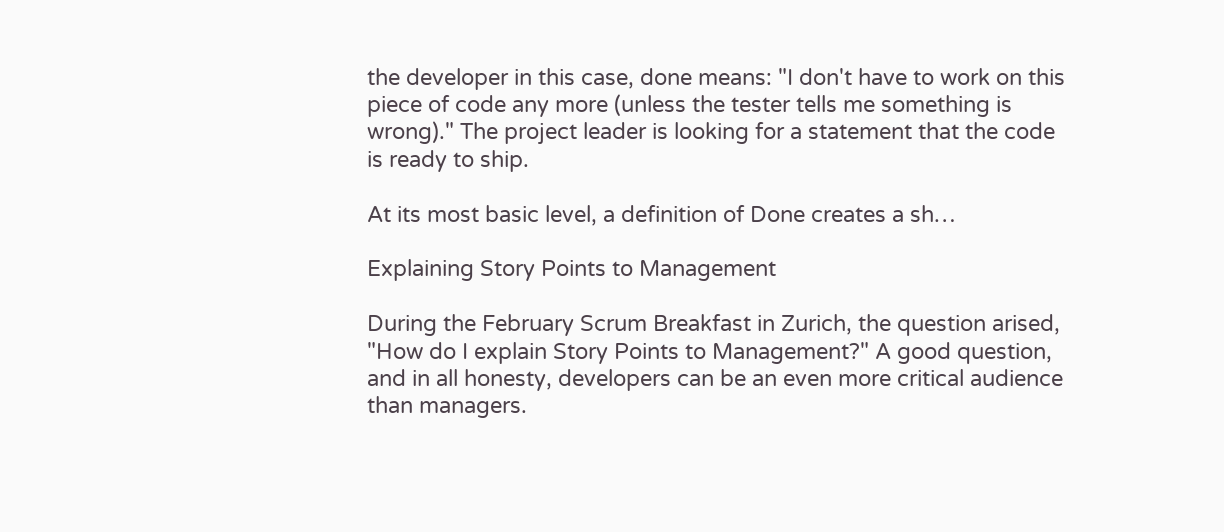the developer in this case, done means: "I don't have to work on this piece of code any more (unless the tester tells me something is wrong)." The project leader is looking for a statement that the code is ready to ship.

At its most basic level, a definition of Done creates a sh…

Explaining Story Points to Management

During the February Scrum Breakfast in Zurich, the question arised, "How do I explain Story Points to Management?" A good question, and in all honesty, developers can be an even more critical audience than managers.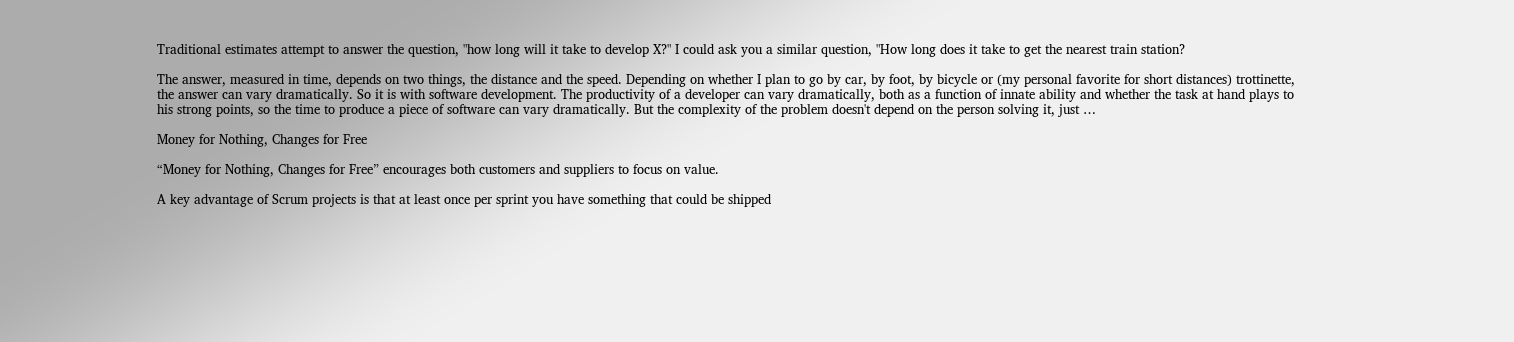Traditional estimates attempt to answer the question, "how long will it take to develop X?" I could ask you a similar question, "How long does it take to get the nearest train station?

The answer, measured in time, depends on two things, the distance and the speed. Depending on whether I plan to go by car, by foot, by bicycle or (my personal favorite for short distances) trottinette, the answer can vary dramatically. So it is with software development. The productivity of a developer can vary dramatically, both as a function of innate ability and whether the task at hand plays to his strong points, so the time to produce a piece of software can vary dramatically. But the complexity of the problem doesn't depend on the person solving it, just …

Money for Nothing, Changes for Free

“Money for Nothing, Changes for Free” encourages both customers and suppliers to focus on value.

A key advantage of Scrum projects is that at least once per sprint you have something that could be shipped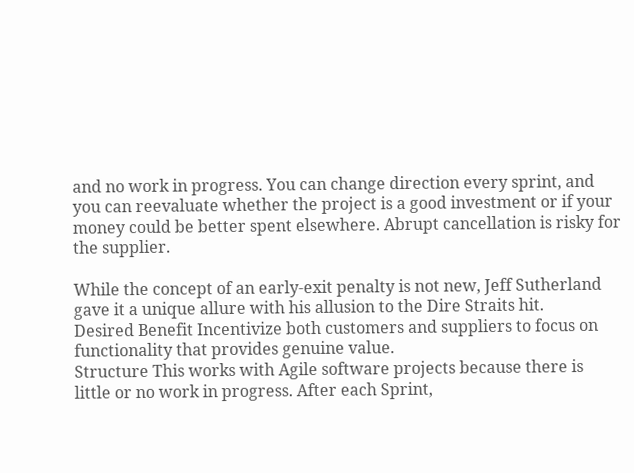and no work in progress. You can change direction every sprint, and you can reevaluate whether the project is a good investment or if your money could be better spent elsewhere. Abrupt cancellation is risky for the supplier.

While the concept of an early-exit penalty is not new, Jeff Sutherland gave it a unique allure with his allusion to the Dire Straits hit.
Desired Benefit Incentivize both customers and suppliers to focus on functionality that provides genuine value.
Structure This works with Agile software projects because there is little or no work in progress. After each Sprint,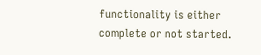functionality is either complete or not started.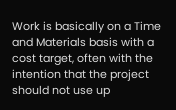Work is basically on a Time and Materials basis with a cost target, often with the intention that the project should not use up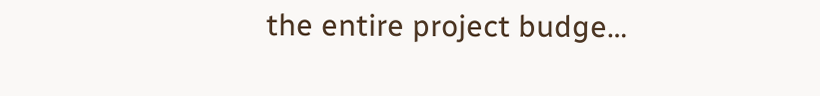the entire project budge…